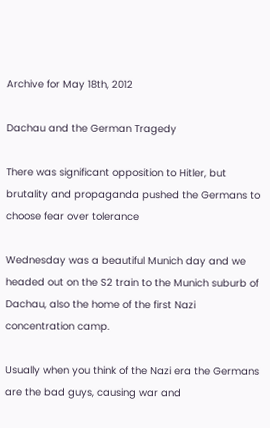Archive for May 18th, 2012

Dachau and the German Tragedy

There was significant opposition to Hitler, but brutality and propaganda pushed the Germans to choose fear over tolerance

Wednesday was a beautiful Munich day and we headed out on the S2 train to the Munich suburb of Dachau, also the home of the first Nazi concentration camp.

Usually when you think of the Nazi era the Germans are the bad guys, causing war and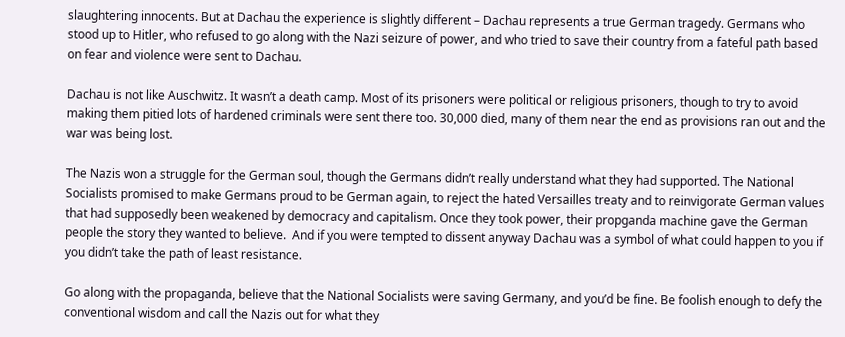slaughtering innocents. But at Dachau the experience is slightly different – Dachau represents a true German tragedy. Germans who stood up to Hitler, who refused to go along with the Nazi seizure of power, and who tried to save their country from a fateful path based on fear and violence were sent to Dachau.

Dachau is not like Auschwitz. It wasn’t a death camp. Most of its prisoners were political or religious prisoners, though to try to avoid making them pitied lots of hardened criminals were sent there too. 30,000 died, many of them near the end as provisions ran out and the war was being lost.

The Nazis won a struggle for the German soul, though the Germans didn’t really understand what they had supported. The National Socialists promised to make Germans proud to be German again, to reject the hated Versailles treaty and to reinvigorate German values that had supposedly been weakened by democracy and capitalism. Once they took power, their propganda machine gave the German people the story they wanted to believe.  And if you were tempted to dissent anyway Dachau was a symbol of what could happen to you if you didn’t take the path of least resistance.

Go along with the propaganda, believe that the National Socialists were saving Germany, and you’d be fine. Be foolish enough to defy the conventional wisdom and call the Nazis out for what they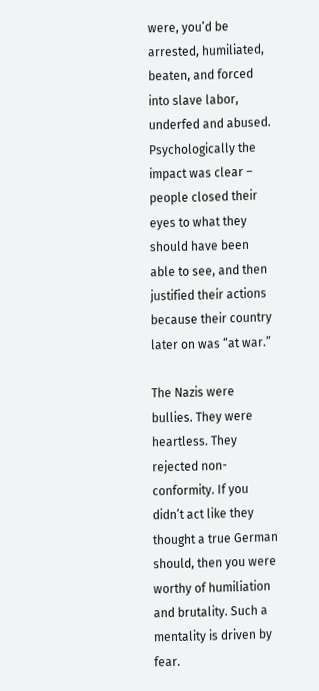were, you’d be arrested, humiliated, beaten, and forced into slave labor, underfed and abused. Psychologically the impact was clear – people closed their eyes to what they should have been able to see, and then justified their actions because their country later on was “at war.”

The Nazis were bullies. They were heartless. They rejected non-conformity. If you didn’t act like they thought a true German should, then you were worthy of humiliation and brutality. Such a mentality is driven by fear.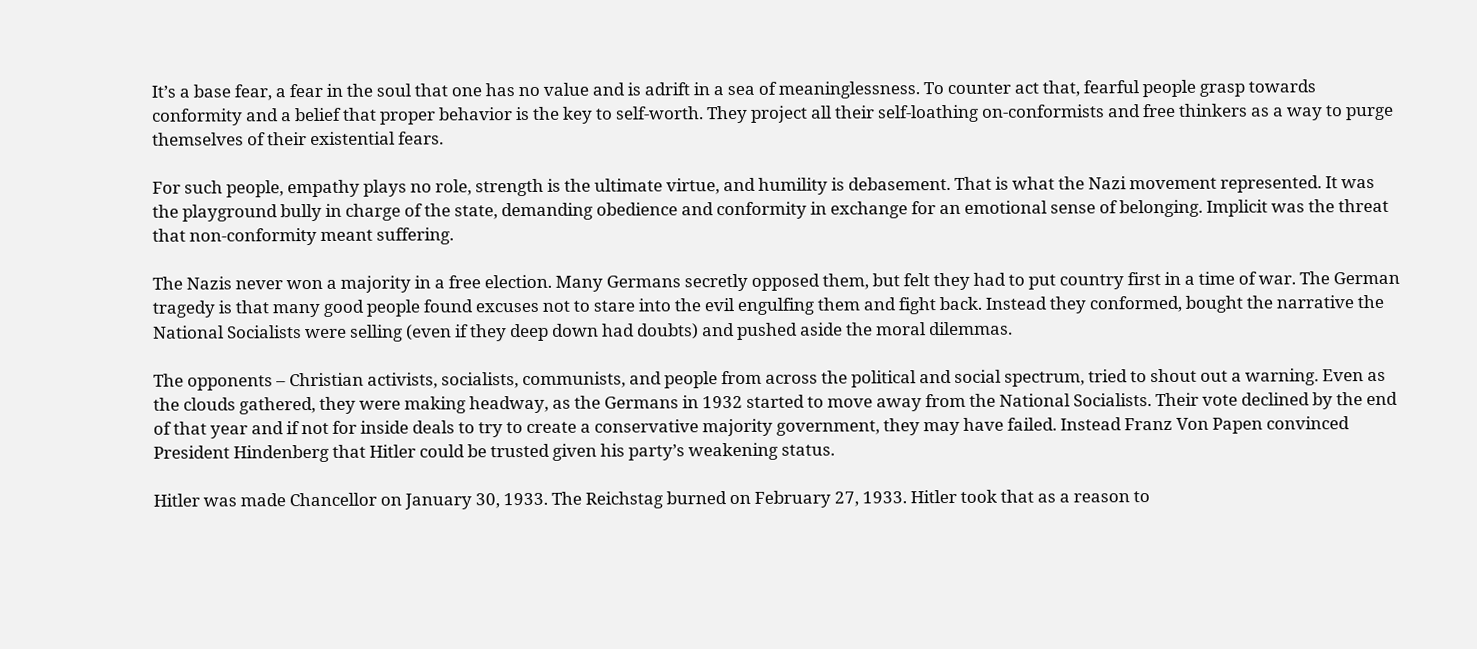It’s a base fear, a fear in the soul that one has no value and is adrift in a sea of meaninglessness. To counter act that, fearful people grasp towards conformity and a belief that proper behavior is the key to self-worth. They project all their self-loathing on-conformists and free thinkers as a way to purge themselves of their existential fears.

For such people, empathy plays no role, strength is the ultimate virtue, and humility is debasement. That is what the Nazi movement represented. It was the playground bully in charge of the state, demanding obedience and conformity in exchange for an emotional sense of belonging. Implicit was the threat that non-conformity meant suffering.

The Nazis never won a majority in a free election. Many Germans secretly opposed them, but felt they had to put country first in a time of war. The German tragedy is that many good people found excuses not to stare into the evil engulfing them and fight back. Instead they conformed, bought the narrative the National Socialists were selling (even if they deep down had doubts) and pushed aside the moral dilemmas.

The opponents – Christian activists, socialists, communists, and people from across the political and social spectrum, tried to shout out a warning. Even as the clouds gathered, they were making headway, as the Germans in 1932 started to move away from the National Socialists. Their vote declined by the end of that year and if not for inside deals to try to create a conservative majority government, they may have failed. Instead Franz Von Papen convinced President Hindenberg that Hitler could be trusted given his party’s weakening status.

Hitler was made Chancellor on January 30, 1933. The Reichstag burned on February 27, 1933. Hitler took that as a reason to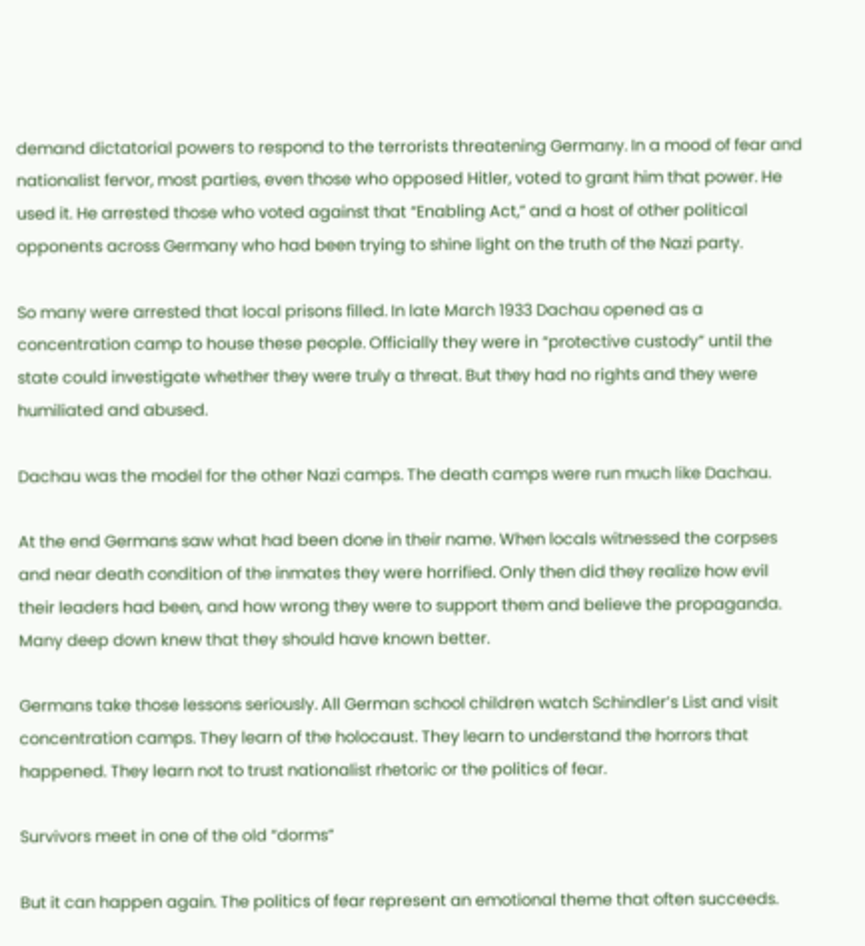demand dictatorial powers to respond to the terrorists threatening Germany. In a mood of fear and nationalist fervor, most parties, even those who opposed Hitler, voted to grant him that power. He used it. He arrested those who voted against that “Enabling Act,” and a host of other political opponents across Germany who had been trying to shine light on the truth of the Nazi party.

So many were arrested that local prisons filled. In late March 1933 Dachau opened as a concentration camp to house these people. Officially they were in “protective custody” until the state could investigate whether they were truly a threat. But they had no rights and they were humiliated and abused.

Dachau was the model for the other Nazi camps. The death camps were run much like Dachau.

At the end Germans saw what had been done in their name. When locals witnessed the corpses and near death condition of the inmates they were horrified. Only then did they realize how evil their leaders had been, and how wrong they were to support them and believe the propaganda. Many deep down knew that they should have known better.

Germans take those lessons seriously. All German school children watch Schindler’s List and visit concentration camps. They learn of the holocaust. They learn to understand the horrors that happened. They learn not to trust nationalist rhetoric or the politics of fear.

Survivors meet in one of the old “dorms”

But it can happen again. The politics of fear represent an emotional theme that often succeeds.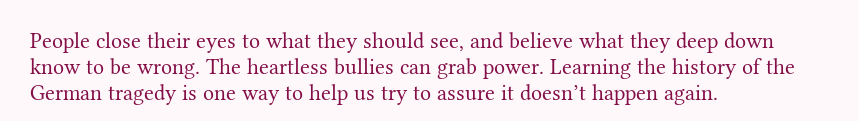People close their eyes to what they should see, and believe what they deep down know to be wrong. The heartless bullies can grab power. Learning the history of the German tragedy is one way to help us try to assure it doesn’t happen again.